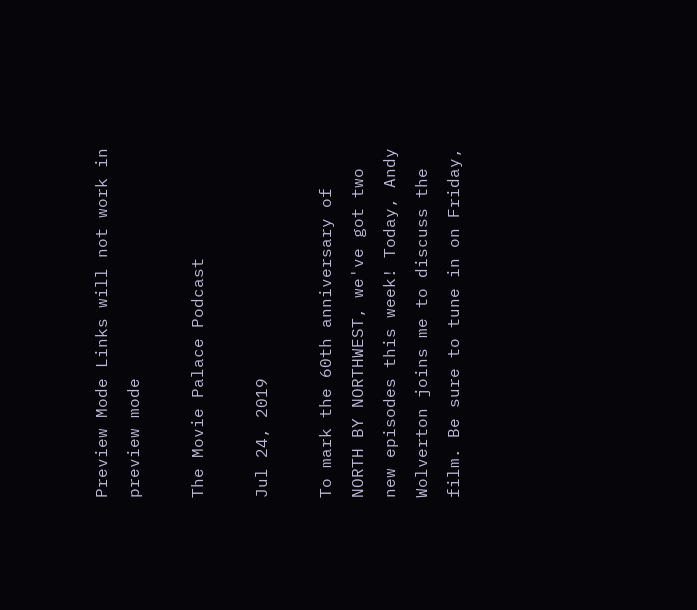Preview Mode Links will not work in preview mode

The Movie Palace Podcast

Jul 24, 2019

To mark the 60th anniversary of NORTH BY NORTHWEST, we've got two new episodes this week! Today, Andy Wolverton joins me to discuss the film. Be sure to tune in on Friday,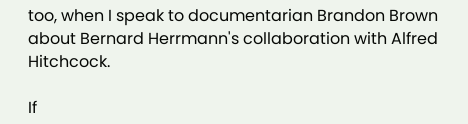too, when I speak to documentarian Brandon Brown about Bernard Herrmann's collaboration with Alfred Hitchcock.

If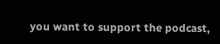you want to support the podcast,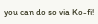you can do so via Ko-fi!